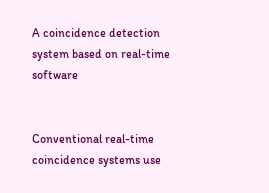A coincidence detection system based on real-time software


Conventional real-time coincidence systems use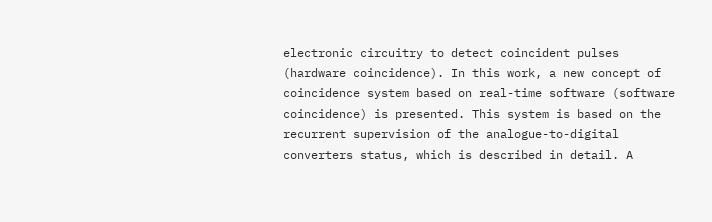electronic circuitry to detect coincident pulses (hardware coincidence). In this work, a new concept of coincidence system based on real-time software (software coincidence) is presented. This system is based on the recurrent supervision of the analogue-to-digital converters status, which is described in detail. A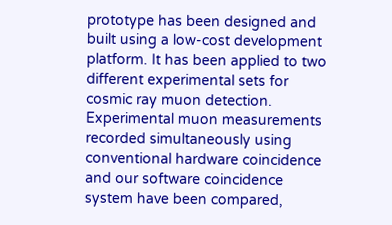prototype has been designed and built using a low-cost development platform. It has been applied to two different experimental sets for cosmic ray muon detection. Experimental muon measurements recorded simultaneously using conventional hardware coincidence and our software coincidence system have been compared,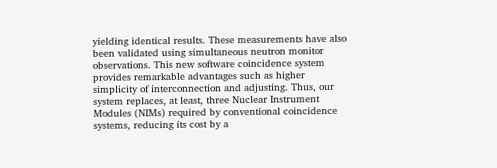yielding identical results. These measurements have also been validated using simultaneous neutron monitor observations. This new software coincidence system provides remarkable advantages such as higher simplicity of interconnection and adjusting. Thus, our system replaces, at least, three Nuclear Instrument Modules (NIMs) required by conventional coincidence systems, reducing its cost by a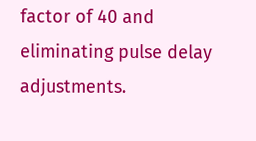factor of 40 and eliminating pulse delay adjustments.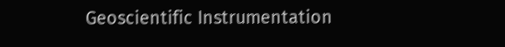Geoscientific Instrumentation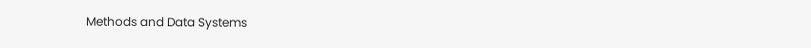Methods and Data Systems